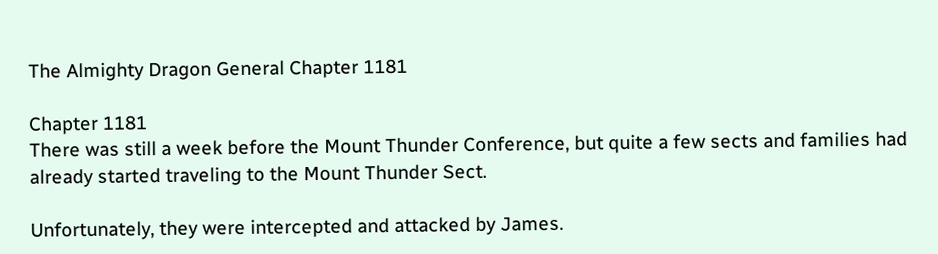The Almighty Dragon General Chapter 1181

Chapter 1181
There was still a week before the Mount Thunder Conference, but quite a few sects and families had already started traveling to the Mount Thunder Sect.

Unfortunately, they were intercepted and attacked by James.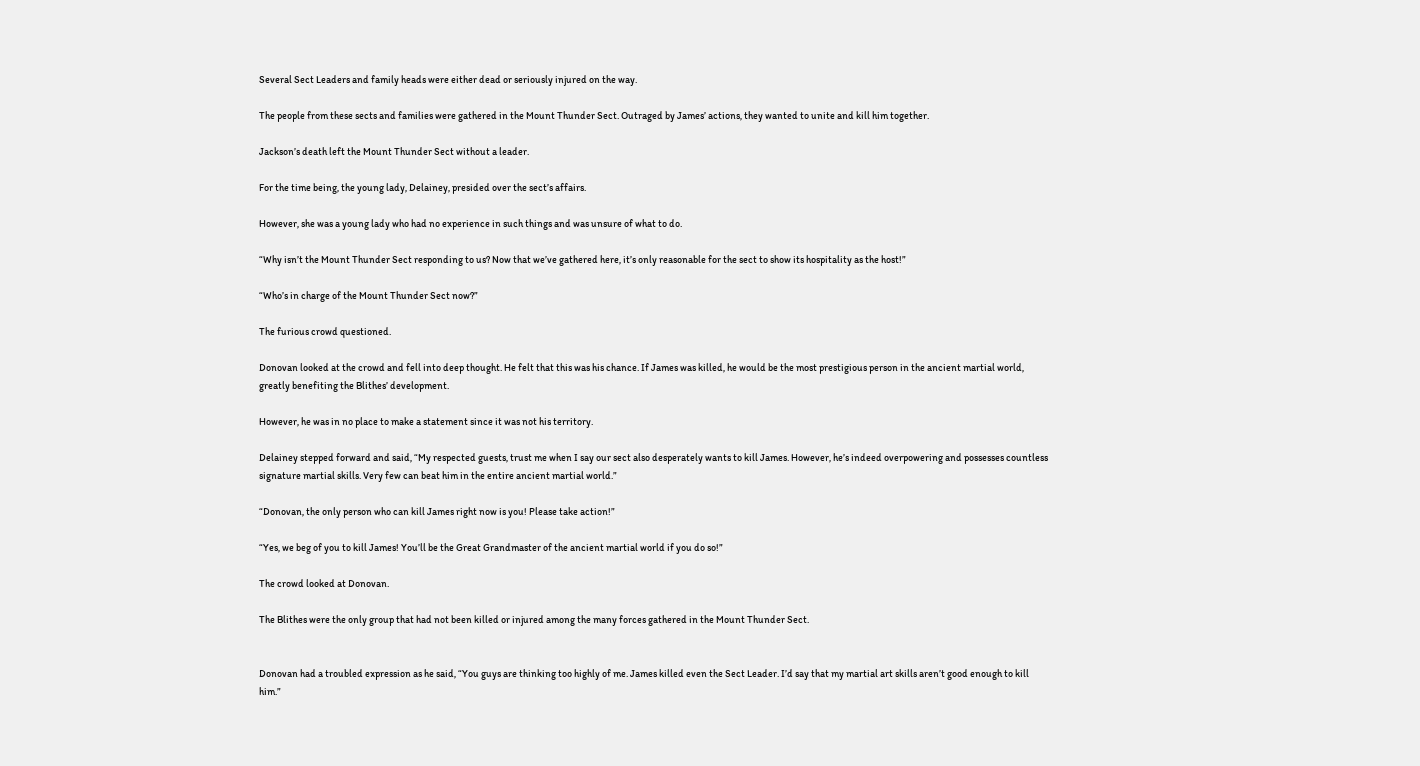Several Sect Leaders and family heads were either dead or seriously injured on the way.

The people from these sects and families were gathered in the Mount Thunder Sect. Outraged by James’ actions, they wanted to unite and kill him together.

Jackson’s death left the Mount Thunder Sect without a leader.

For the time being, the young lady, Delainey, presided over the sect’s affairs.

However, she was a young lady who had no experience in such things and was unsure of what to do.

“Why isn’t the Mount Thunder Sect responding to us? Now that we’ve gathered here, it’s only reasonable for the sect to show its hospitality as the host!”

“Who’s in charge of the Mount Thunder Sect now?”

The furious crowd questioned.

Donovan looked at the crowd and fell into deep thought. He felt that this was his chance. If James was killed, he would be the most prestigious person in the ancient martial world, greatly benefiting the Blithes’ development.

However, he was in no place to make a statement since it was not his territory.

Delainey stepped forward and said, “My respected guests, trust me when I say our sect also desperately wants to kill James. However, he’s indeed overpowering and possesses countless signature martial skills. Very few can beat him in the entire ancient martial world.”

“Donovan, the only person who can kill James right now is you! Please take action!”

“Yes, we beg of you to kill James! You’ll be the Great Grandmaster of the ancient martial world if you do so!”

The crowd looked at Donovan.

The Blithes were the only group that had not been killed or injured among the many forces gathered in the Mount Thunder Sect.


Donovan had a troubled expression as he said, “You guys are thinking too highly of me. James killed even the Sect Leader. I’d say that my martial art skills aren’t good enough to kill him.”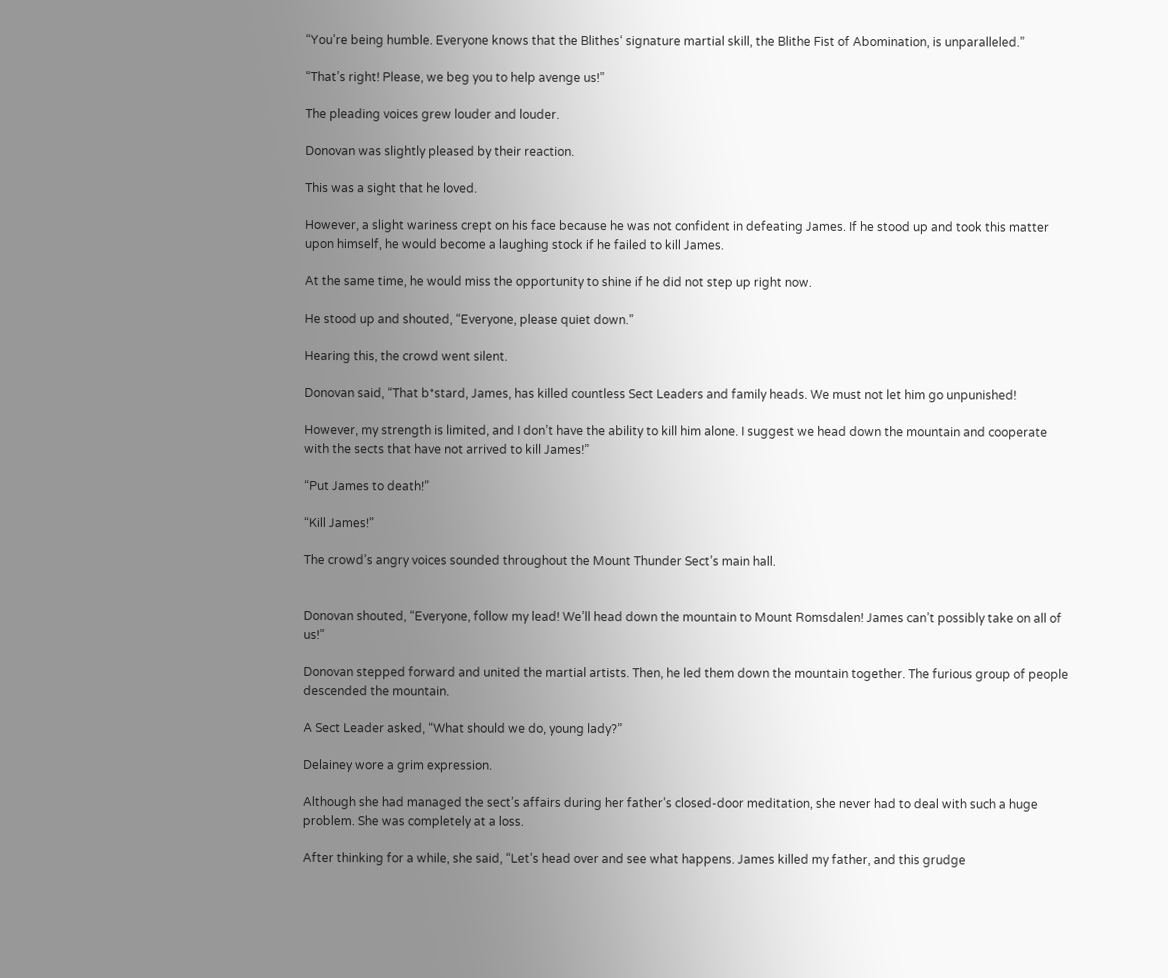“You’re being humble. Everyone knows that the Blithes‘ signature martial skill, the Blithe Fist of Abomination, is unparalleled.”

“That’s right! Please, we beg you to help avenge us!”

The pleading voices grew louder and louder.

Donovan was slightly pleased by their reaction.

This was a sight that he loved.

However, a slight wariness crept on his face because he was not confident in defeating James. If he stood up and took this matter upon himself, he would become a laughing stock if he failed to kill James.

At the same time, he would miss the opportunity to shine if he did not step up right now.

He stood up and shouted, “Everyone, please quiet down.”

Hearing this, the crowd went silent.

Donovan said, “That b*stard, James, has killed countless Sect Leaders and family heads. We must not let him go unpunished!

However, my strength is limited, and I don’t have the ability to kill him alone. I suggest we head down the mountain and cooperate with the sects that have not arrived to kill James!”

“Put James to death!”

“Kill James!”

The crowd’s angry voices sounded throughout the Mount Thunder Sect’s main hall.


Donovan shouted, “Everyone, follow my lead! We’ll head down the mountain to Mount Romsdalen! James can’t possibly take on all of us!”

Donovan stepped forward and united the martial artists. Then, he led them down the mountain together. The furious group of people descended the mountain.

A Sect Leader asked, “What should we do, young lady?”

Delainey wore a grim expression.

Although she had managed the sect’s affairs during her father’s closed-door meditation, she never had to deal with such a huge problem. She was completely at a loss.

After thinking for a while, she said, “Let’s head over and see what happens. James killed my father, and this grudge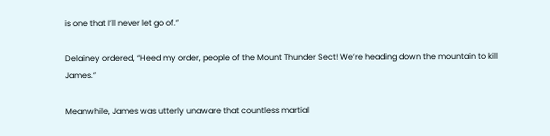is one that I’ll never let go of.”

Delainey ordered, “Heed my order, people of the Mount Thunder Sect! We’re heading down the mountain to kill James.”

Meanwhile, James was utterly unaware that countless martial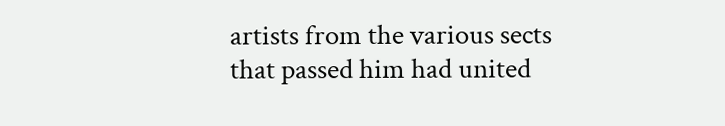artists from the various sects that passed him had united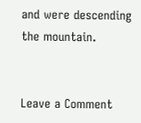and were descending the mountain.


Leave a Comment